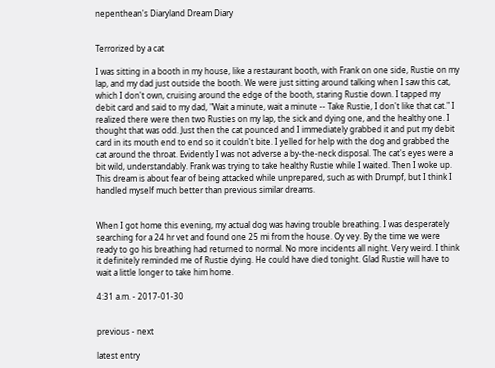nepenthean's Diaryland Dream Diary


Terrorized by a cat

I was sitting in a booth in my house, like a restaurant booth, with Frank on one side, Rustie on my lap, and my dad just outside the booth. We were just sitting around talking when I saw this cat, which I don't own, cruising around the edge of the booth, staring Rustie down. I tapped my debit card and said to my dad, "Wait a minute, wait a minute -- Take Rustie, I don't like that cat." I realized there were then two Rusties on my lap, the sick and dying one, and the healthy one. I thought that was odd. Just then the cat pounced and I immediately grabbed it and put my debit card in its mouth end to end so it couldn't bite. I yelled for help with the dog and grabbed the cat around the throat. Evidently I was not adverse a by-the-neck disposal. The cat's eyes were a bit wild, understandably. Frank was trying to take healthy Rustie while I waited. Then I woke up. This dream is about fear of being attacked while unprepared, such as with Drumpf, but I think I handled myself much better than previous similar dreams.


When I got home this evening, my actual dog was having trouble breathing. I was desperately searching for a 24 hr vet and found one 25 mi from the house. Oy vey. By the time we were ready to go his breathing had returned to normal. No more incidents all night. Very weird. I think it definitely reminded me of Rustie dying. He could have died tonight. Glad Rustie will have to wait a little longer to take him home.

4:31 a.m. - 2017-01-30


previous - next

latest entry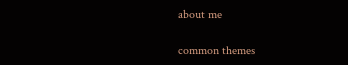about me

common themes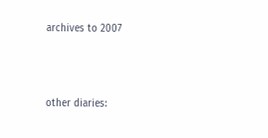archives to 2007




other diaries: